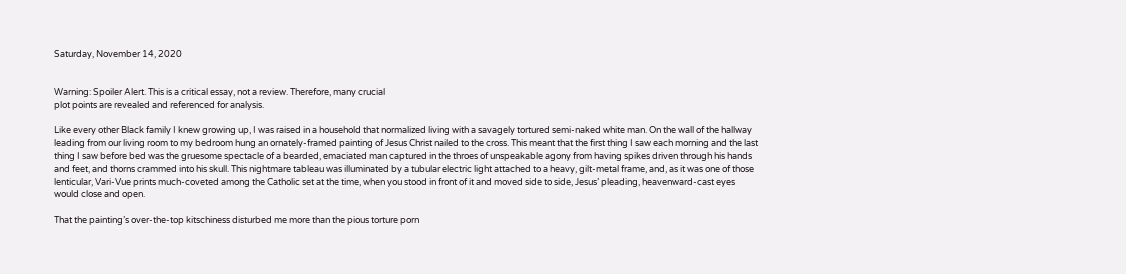Saturday, November 14, 2020


Warning: Spoiler Alert. This is a critical essay, not a review. Therefore, many crucial
plot points are revealed and referenced for analysis.

Like every other Black family I knew growing up, I was raised in a household that normalized living with a savagely tortured semi-naked white man. On the wall of the hallway leading from our living room to my bedroom hung an ornately-framed painting of Jesus Christ nailed to the cross. This meant that the first thing I saw each morning and the last thing I saw before bed was the gruesome spectacle of a bearded, emaciated man captured in the throes of unspeakable agony from having spikes driven through his hands and feet, and thorns crammed into his skull. This nightmare tableau was illuminated by a tubular electric light attached to a heavy, gilt-metal frame, and, as it was one of those lenticular, Vari-Vue prints much-coveted among the Catholic set at the time, when you stood in front of it and moved side to side, Jesus’ pleading, heavenward-cast eyes would close and open.

That the painting’s over-the-top kitschiness disturbed me more than the pious torture porn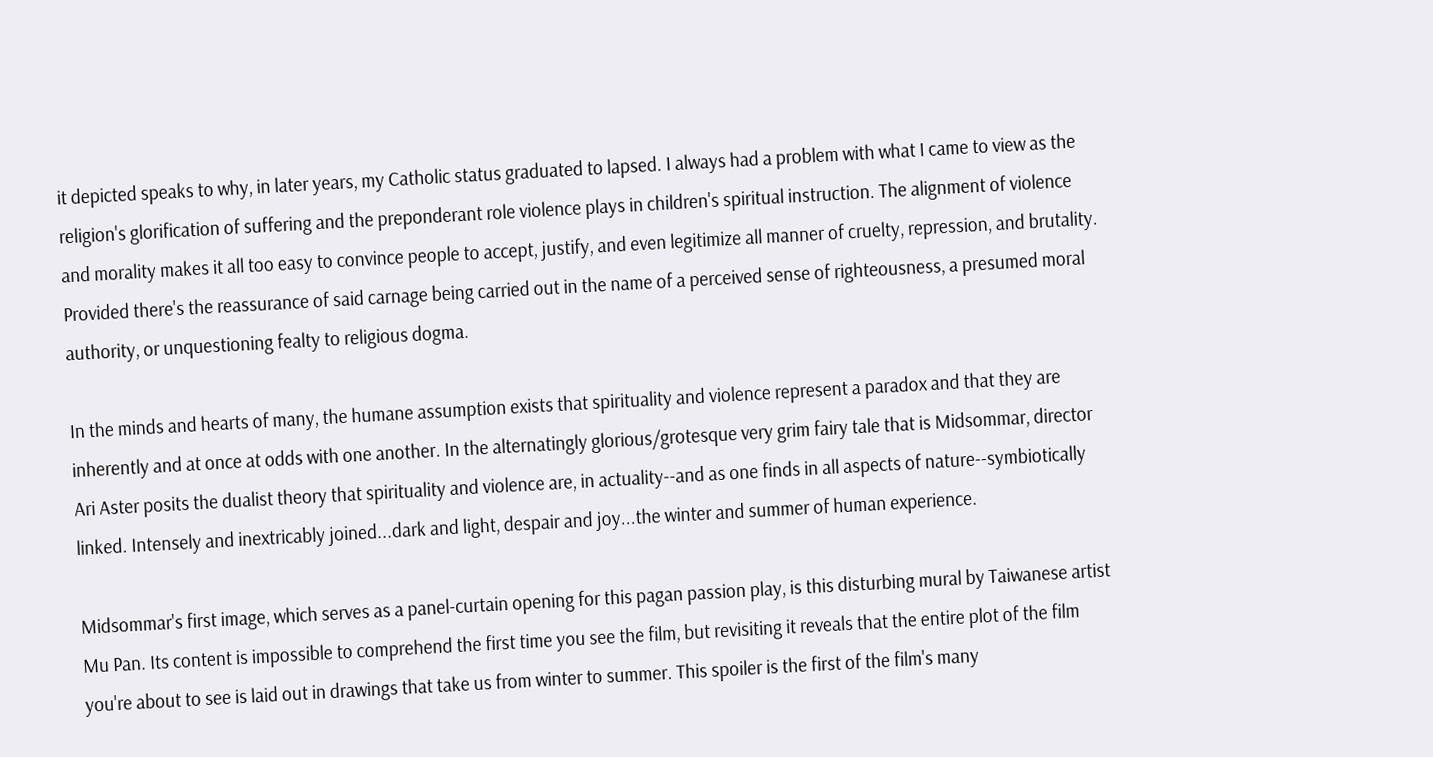it depicted speaks to why, in later years, my Catholic status graduated to lapsed. I always had a problem with what I came to view as the religion's glorification of suffering and the preponderant role violence plays in children's spiritual instruction. The alignment of violence and morality makes it all too easy to convince people to accept, justify, and even legitimize all manner of cruelty, repression, and brutality. Provided there's the reassurance of said carnage being carried out in the name of a perceived sense of righteousness, a presumed moral authority, or unquestioning fealty to religious dogma.

In the minds and hearts of many, the humane assumption exists that spirituality and violence represent a paradox and that they are inherently and at once at odds with one another. In the alternatingly glorious/grotesque very grim fairy tale that is Midsommar, director Ari Aster posits the dualist theory that spirituality and violence are, in actuality--and as one finds in all aspects of nature--symbiotically linked. Intensely and inextricably joined...dark and light, despair and joy...the winter and summer of human experience.

Midsommar's first image, which serves as a panel-curtain opening for this pagan passion play, is this disturbing mural by Taiwanese artist Mu Pan. Its content is impossible to comprehend the first time you see the film, but revisiting it reveals that the entire plot of the film you're about to see is laid out in drawings that take us from winter to summer. This spoiler is the first of the film's many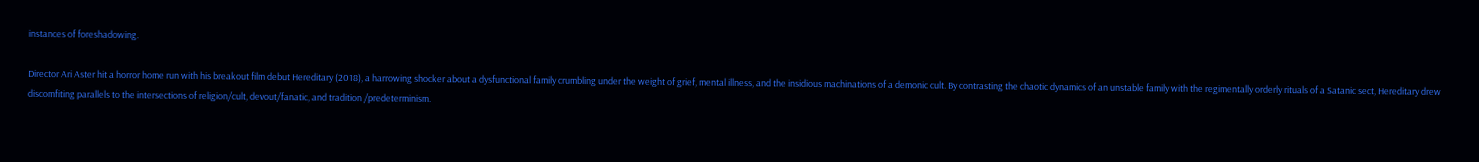instances of foreshadowing.

Director Ari Aster hit a horror home run with his breakout film debut Hereditary (2018), a harrowing shocker about a dysfunctional family crumbling under the weight of grief, mental illness, and the insidious machinations of a demonic cult. By contrasting the chaotic dynamics of an unstable family with the regimentally orderly rituals of a Satanic sect, Hereditary drew discomfiting parallels to the intersections of religion/cult, devout/fanatic, and tradition /predeterminism.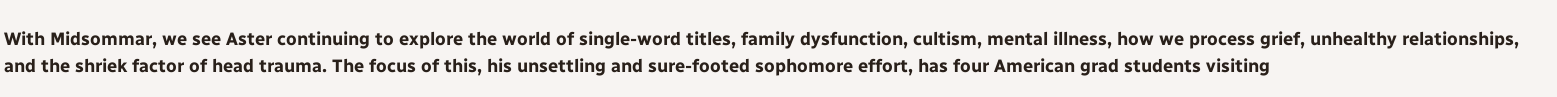With Midsommar, we see Aster continuing to explore the world of single-word titles, family dysfunction, cultism, mental illness, how we process grief, unhealthy relationships, and the shriek factor of head trauma. The focus of this, his unsettling and sure-footed sophomore effort, has four American grad students visiting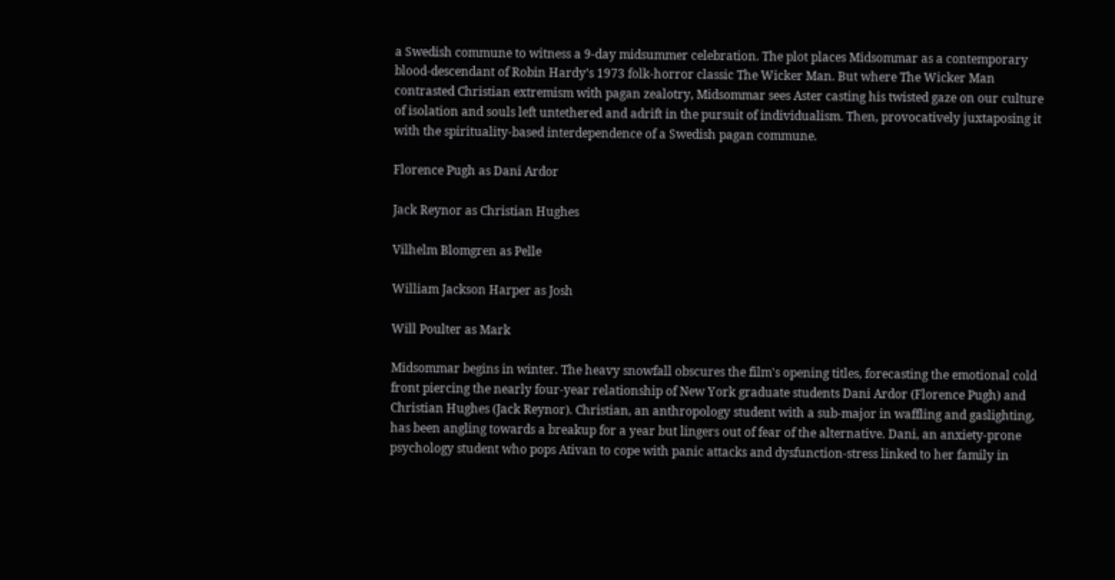a Swedish commune to witness a 9-day midsummer celebration. The plot places Midsommar as a contemporary blood-descendant of Robin Hardy’s 1973 folk-horror classic The Wicker Man. But where The Wicker Man contrasted Christian extremism with pagan zealotry, Midsommar sees Aster casting his twisted gaze on our culture of isolation and souls left untethered and adrift in the pursuit of individualism. Then, provocatively juxtaposing it with the spirituality-based interdependence of a Swedish pagan commune.

Florence Pugh as Dani Ardor

Jack Reynor as Christian Hughes

Vilhelm Blomgren as Pelle

William Jackson Harper as Josh

Will Poulter as Mark

Midsommar begins in winter. The heavy snowfall obscures the film's opening titles, forecasting the emotional cold front piercing the nearly four-year relationship of New York graduate students Dani Ardor (Florence Pugh) and Christian Hughes (Jack Reynor). Christian, an anthropology student with a sub-major in waffling and gaslighting, has been angling towards a breakup for a year but lingers out of fear of the alternative. Dani, an anxiety-prone psychology student who pops Ativan to cope with panic attacks and dysfunction-stress linked to her family in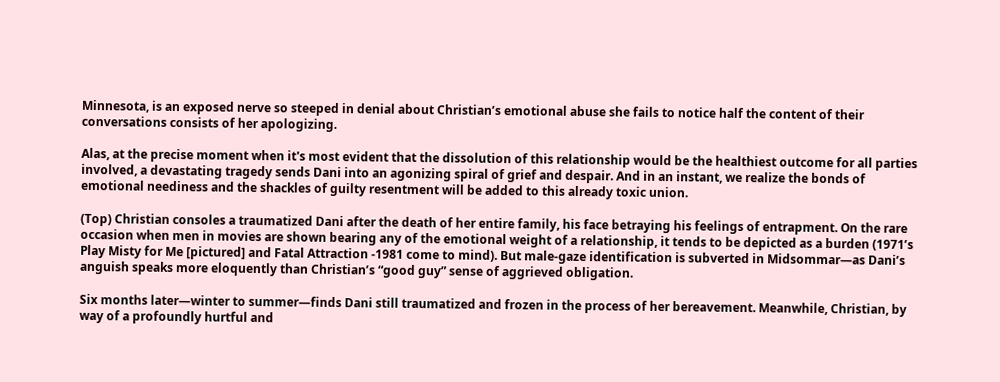Minnesota, is an exposed nerve so steeped in denial about Christian’s emotional abuse she fails to notice half the content of their conversations consists of her apologizing.

Alas, at the precise moment when it's most evident that the dissolution of this relationship would be the healthiest outcome for all parties involved, a devastating tragedy sends Dani into an agonizing spiral of grief and despair. And in an instant, we realize the bonds of emotional neediness and the shackles of guilty resentment will be added to this already toxic union.

(Top) Christian consoles a traumatized Dani after the death of her entire family, his face betraying his feelings of entrapment. On the rare occasion when men in movies are shown bearing any of the emotional weight of a relationship, it tends to be depicted as a burden (1971’s Play Misty for Me [pictured] and Fatal Attraction -1981 come to mind). But male-gaze identification is subverted in Midsommar—as Dani’s anguish speaks more eloquently than Christian’s “good guy” sense of aggrieved obligation.

Six months later—winter to summer—finds Dani still traumatized and frozen in the process of her bereavement. Meanwhile, Christian, by way of a profoundly hurtful and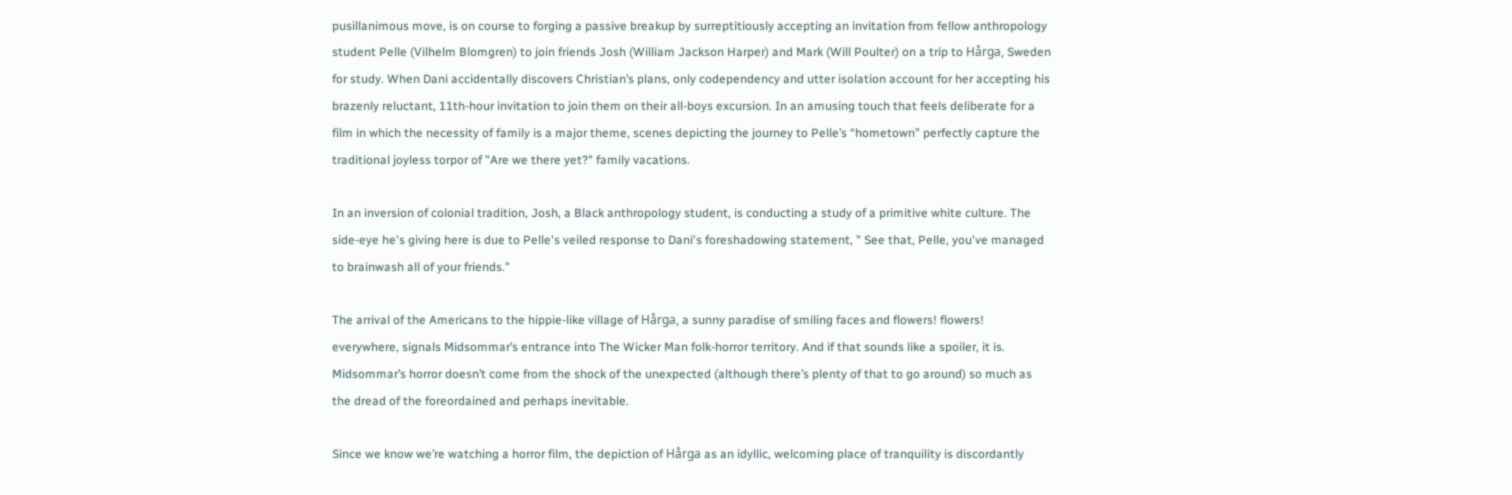pusillanimous move, is on course to forging a passive breakup by surreptitiously accepting an invitation from fellow anthropology student Pelle (Vilhelm Blomgren) to join friends Josh (William Jackson Harper) and Mark (Will Poulter) on a trip to Hårga, Sweden for study. When Dani accidentally discovers Christian’s plans, only codependency and utter isolation account for her accepting his brazenly reluctant, 11th-hour invitation to join them on their all-boys excursion. In an amusing touch that feels deliberate for a film in which the necessity of family is a major theme, scenes depicting the journey to Pelle’s “hometown” perfectly capture the traditional joyless torpor of "Are we there yet?" family vacations.

In an inversion of colonial tradition, Josh, a Black anthropology student, is conducting a study of a primitive white culture. The side-eye he's giving here is due to Pelle's veiled response to Dani's foreshadowing statement, " See that, Pelle, you've managed to brainwash all of your friends."

The arrival of the Americans to the hippie-like village of Hårga, a sunny paradise of smiling faces and flowers! flowers! everywhere, signals Midsommar’s entrance into The Wicker Man folk-horror territory. And if that sounds like a spoiler, it is. Midsommar’s horror doesn’t come from the shock of the unexpected (although there’s plenty of that to go around) so much as the dread of the foreordained and perhaps inevitable.

Since we know we’re watching a horror film, the depiction of Hårga as an idyllic, welcoming place of tranquility is discordantly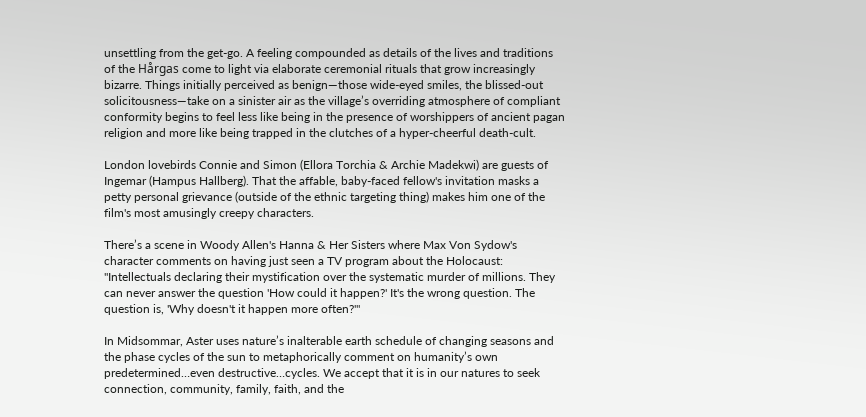unsettling from the get-go. A feeling compounded as details of the lives and traditions of the Hårgas come to light via elaborate ceremonial rituals that grow increasingly bizarre. Things initially perceived as benign—those wide-eyed smiles, the blissed-out solicitousness—take on a sinister air as the village’s overriding atmosphere of compliant conformity begins to feel less like being in the presence of worshippers of ancient pagan religion and more like being trapped in the clutches of a hyper-cheerful death-cult.

London lovebirds Connie and Simon (Ellora Torchia & Archie Madekwi) are guests of Ingemar (Hampus Hallberg). That the affable, baby-faced fellow's invitation masks a petty personal grievance (outside of the ethnic targeting thing) makes him one of the film's most amusingly creepy characters.

There’s a scene in Woody Allen's Hanna & Her Sisters where Max Von Sydow's character comments on having just seen a TV program about the Holocaust: "Intellectuals declaring their mystification over the systematic murder of millions. They can never answer the question 'How could it happen?' It's the wrong question. The question is, 'Why doesn't it happen more often?'"

In Midsommar, Aster uses nature’s inalterable earth schedule of changing seasons and the phase cycles of the sun to metaphorically comment on humanity’s own predetermined…even destructive…cycles. We accept that it is in our natures to seek connection, community, family, faith, and the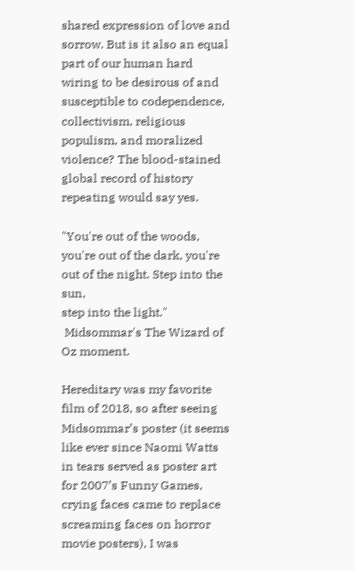shared expression of love and sorrow. But is it also an equal part of our human hard wiring to be desirous of and susceptible to codependence, collectivism, religious populism, and moralized violence? The blood-stained global record of history repeating would say yes.

"You're out of the woods, you're out of the dark, you're out of the night. Step into the sun,
step into the light."
 Midsommar's The Wizard of Oz moment.

Hereditary was my favorite film of 2018, so after seeing Midsommar’s poster (it seems like ever since Naomi Watts in tears served as poster art for 2007’s Funny Games, crying faces came to replace screaming faces on horror movie posters), I was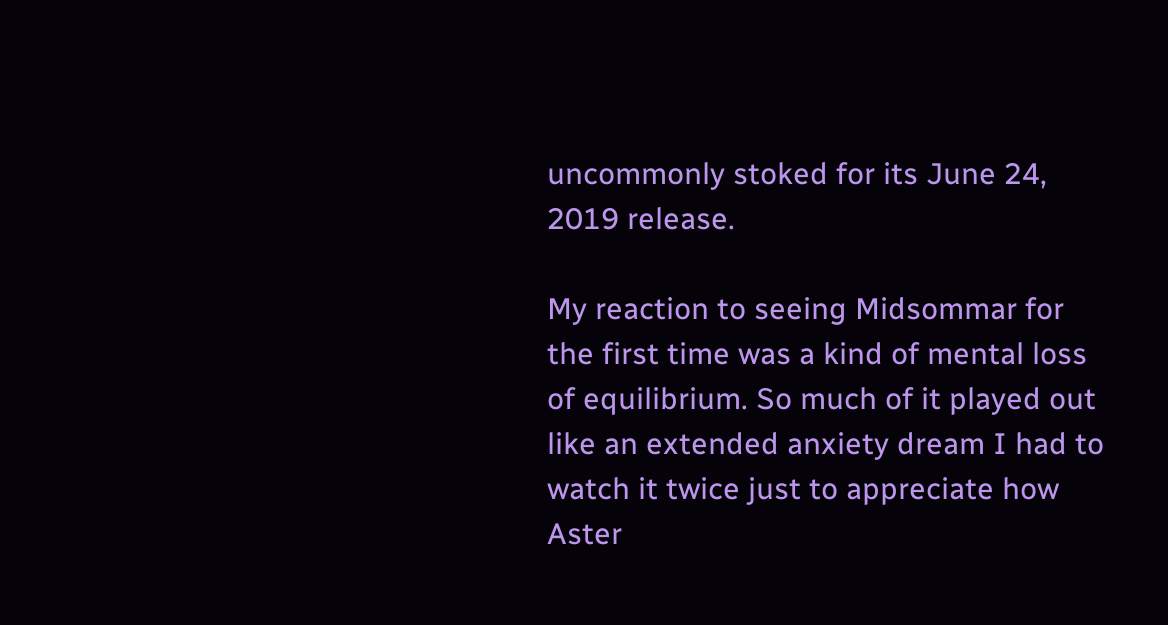uncommonly stoked for its June 24, 2019 release.

My reaction to seeing Midsommar for the first time was a kind of mental loss of equilibrium. So much of it played out like an extended anxiety dream I had to watch it twice just to appreciate how Aster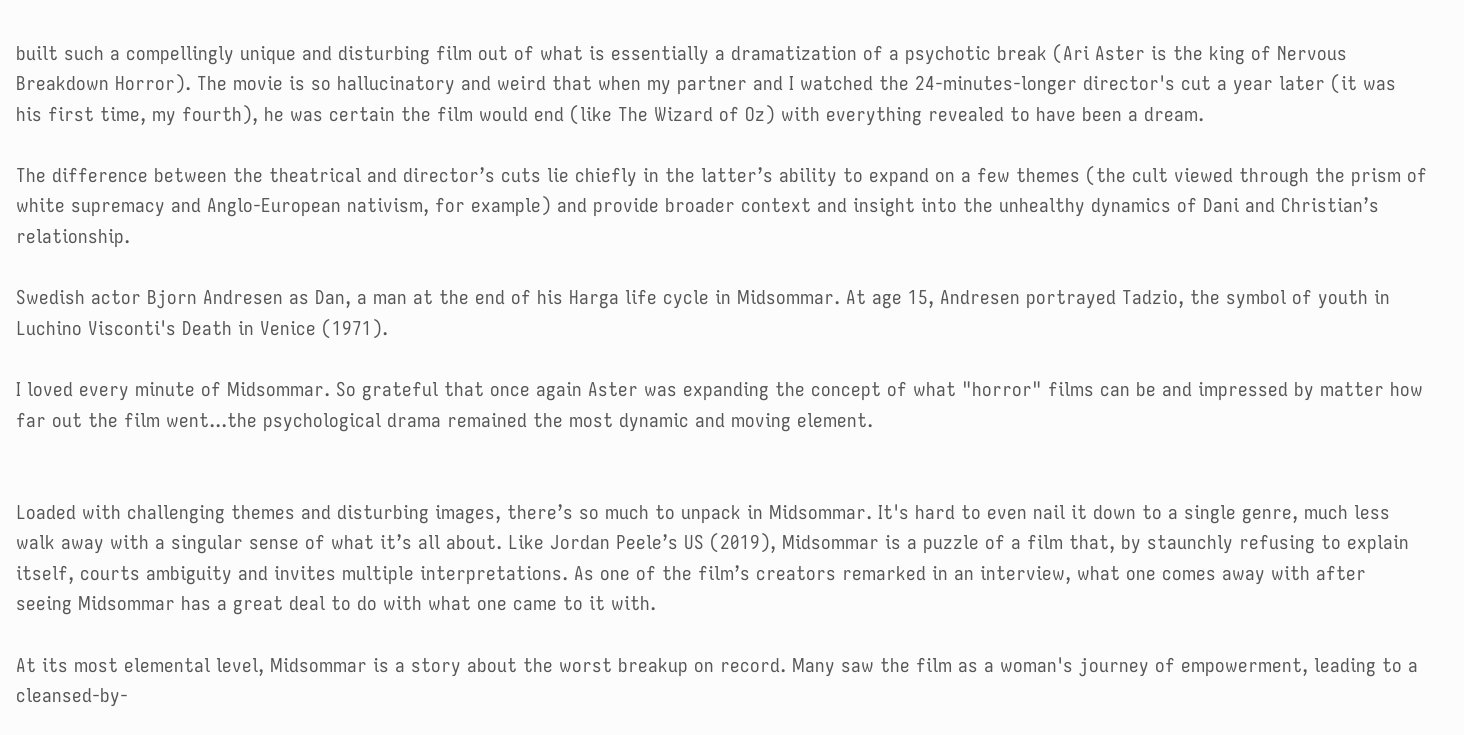built such a compellingly unique and disturbing film out of what is essentially a dramatization of a psychotic break (Ari Aster is the king of Nervous Breakdown Horror). The movie is so hallucinatory and weird that when my partner and I watched the 24-minutes-longer director's cut a year later (it was his first time, my fourth), he was certain the film would end (like The Wizard of Oz) with everything revealed to have been a dream.

The difference between the theatrical and director’s cuts lie chiefly in the latter’s ability to expand on a few themes (the cult viewed through the prism of white supremacy and Anglo-European nativism, for example) and provide broader context and insight into the unhealthy dynamics of Dani and Christian’s relationship.

Swedish actor Bjorn Andresen as Dan, a man at the end of his Harga life cycle in Midsommar. At age 15, Andresen portrayed Tadzio, the symbol of youth in Luchino Visconti's Death in Venice (1971).

I loved every minute of Midsommar. So grateful that once again Aster was expanding the concept of what "horror" films can be and impressed by matter how far out the film went...the psychological drama remained the most dynamic and moving element.


Loaded with challenging themes and disturbing images, there’s so much to unpack in Midsommar. It's hard to even nail it down to a single genre, much less walk away with a singular sense of what it’s all about. Like Jordan Peele’s US (2019), Midsommar is a puzzle of a film that, by staunchly refusing to explain itself, courts ambiguity and invites multiple interpretations. As one of the film’s creators remarked in an interview, what one comes away with after seeing Midsommar has a great deal to do with what one came to it with.

At its most elemental level, Midsommar is a story about the worst breakup on record. Many saw the film as a woman's journey of empowerment, leading to a cleansed-by-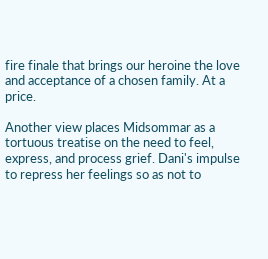fire finale that brings our heroine the love and acceptance of a chosen family. At a price.

Another view places Midsommar as a tortuous treatise on the need to feel, express, and process grief. Dani's impulse to repress her feelings so as not to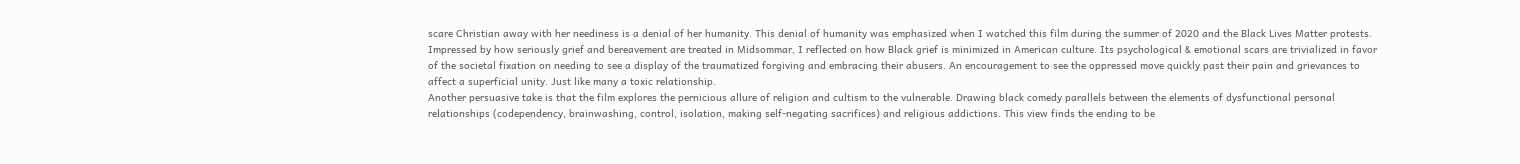scare Christian away with her neediness is a denial of her humanity. This denial of humanity was emphasized when I watched this film during the summer of 2020 and the Black Lives Matter protests. Impressed by how seriously grief and bereavement are treated in Midsommar, I reflected on how Black grief is minimized in American culture. Its psychological & emotional scars are trivialized in favor of the societal fixation on needing to see a display of the traumatized forgiving and embracing their abusers. An encouragement to see the oppressed move quickly past their pain and grievances to affect a superficial unity. Just like many a toxic relationship.
Another persuasive take is that the film explores the pernicious allure of religion and cultism to the vulnerable. Drawing black comedy parallels between the elements of dysfunctional personal relationships (codependency, brainwashing, control, isolation, making self-negating sacrifices) and religious addictions. This view finds the ending to be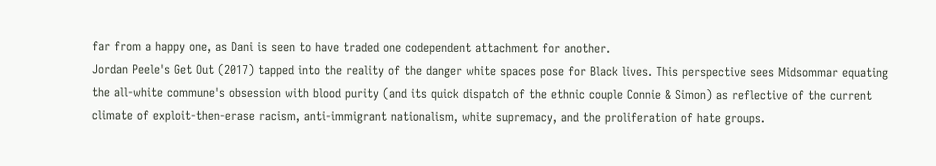far from a happy one, as Dani is seen to have traded one codependent attachment for another.
Jordan Peele's Get Out (2017) tapped into the reality of the danger white spaces pose for Black lives. This perspective sees Midsommar equating the all-white commune's obsession with blood purity (and its quick dispatch of the ethnic couple Connie & Simon) as reflective of the current climate of exploit-then-erase racism, anti-immigrant nationalism, white supremacy, and the proliferation of hate groups.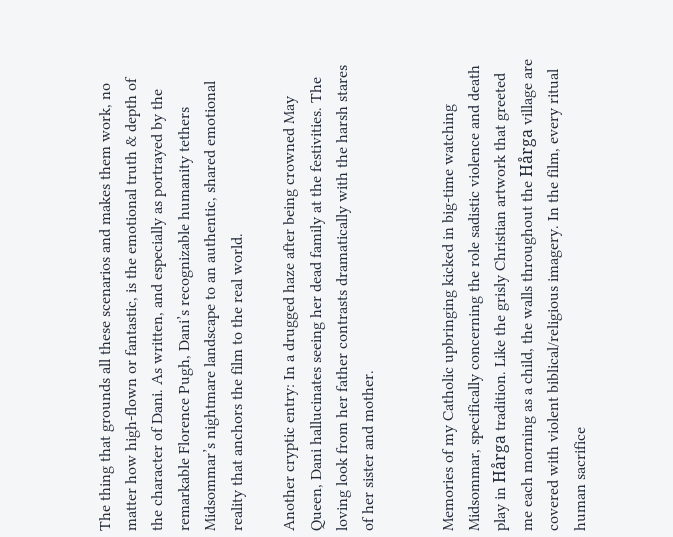The thing that grounds all these scenarios and makes them work, no matter how high-flown or fantastic, is the emotional truth & depth of the character of Dani. As written, and especially as portrayed by the remarkable Florence Pugh, Dani’s recognizable humanity tethers Midsommar’s nightmare landscape to an authentic, shared emotional reality that anchors the film to the real world.

Another cryptic entry: In a drugged haze after being crowned May Queen, Dani hallucinates seeing her dead family at the festivities. The loving look from her father contrasts dramatically with the harsh stares of her sister and mother.


Memories of my Catholic upbringing kicked in big-time watching Midsommar, specifically concerning the role sadistic violence and death play in Hårga tradition. Like the grisly Christian artwork that greeted me each morning as a child, the walls throughout the Hårga village are covered with violent biblical/religious imagery. In the film, every ritual human sacrifice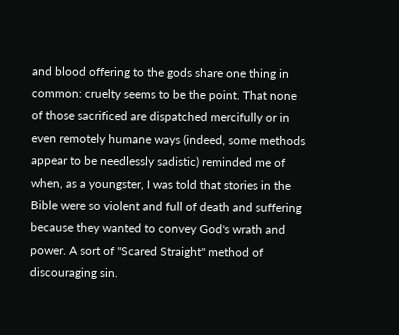and blood offering to the gods share one thing in common: cruelty seems to be the point. That none of those sacrificed are dispatched mercifully or in even remotely humane ways (indeed, some methods appear to be needlessly sadistic) reminded me of when, as a youngster, I was told that stories in the Bible were so violent and full of death and suffering because they wanted to convey God's wrath and power. A sort of "Scared Straight" method of discouraging sin.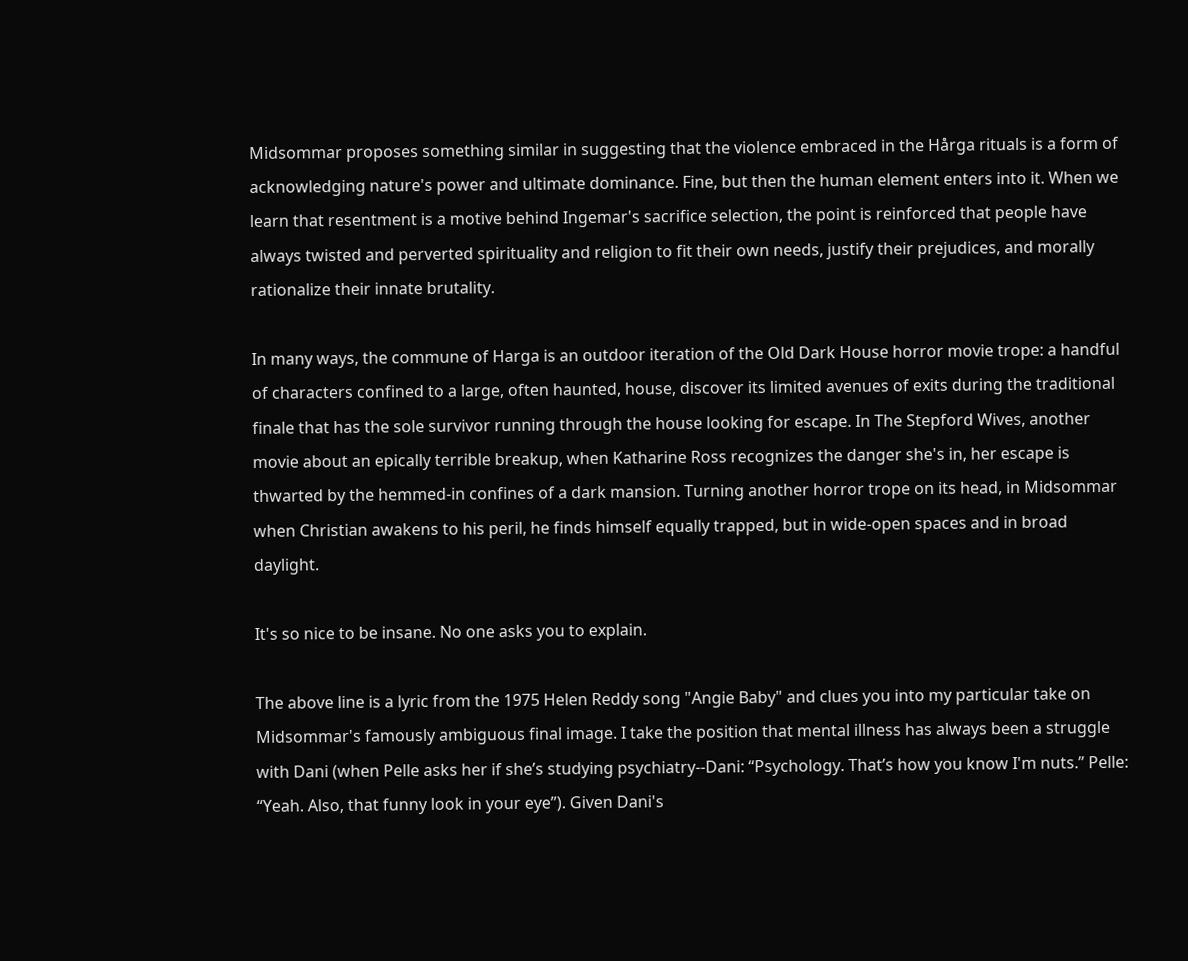Midsommar proposes something similar in suggesting that the violence embraced in the Hårga rituals is a form of acknowledging nature's power and ultimate dominance. Fine, but then the human element enters into it. When we learn that resentment is a motive behind Ingemar's sacrifice selection, the point is reinforced that people have always twisted and perverted spirituality and religion to fit their own needs, justify their prejudices, and morally rationalize their innate brutality.

In many ways, the commune of Harga is an outdoor iteration of the Old Dark House horror movie trope: a handful of characters confined to a large, often haunted, house, discover its limited avenues of exits during the traditional finale that has the sole survivor running through the house looking for escape. In The Stepford Wives, another movie about an epically terrible breakup, when Katharine Ross recognizes the danger she's in, her escape is thwarted by the hemmed-in confines of a dark mansion. Turning another horror trope on its head, in Midsommar when Christian awakens to his peril, he finds himself equally trapped, but in wide-open spaces and in broad daylight.

It's so nice to be insane. No one asks you to explain.

The above line is a lyric from the 1975 Helen Reddy song "Angie Baby" and clues you into my particular take on Midsommar's famously ambiguous final image. I take the position that mental illness has always been a struggle with Dani (when Pelle asks her if she’s studying psychiatry--Dani: “Psychology. That’s how you know I'm nuts.” Pelle: “Yeah. Also, that funny look in your eye”). Given Dani's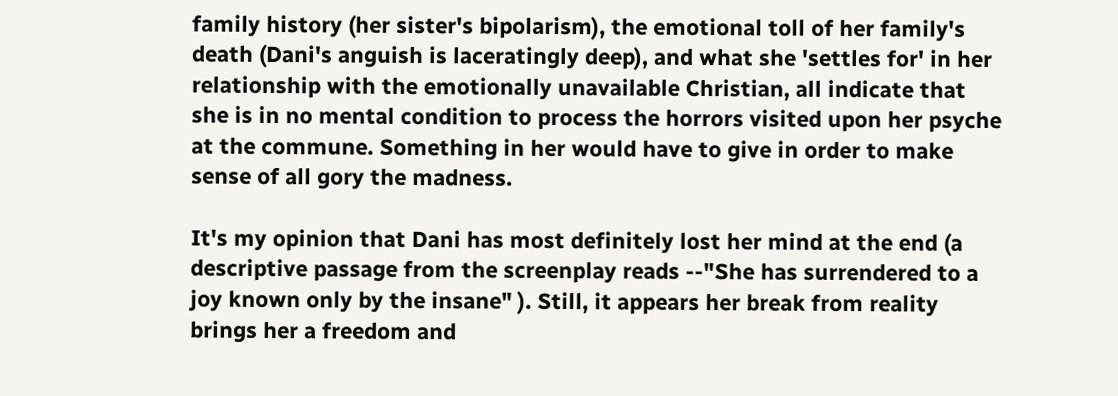family history (her sister's bipolarism), the emotional toll of her family's death (Dani's anguish is laceratingly deep), and what she 'settles for' in her relationship with the emotionally unavailable Christian, all indicate that she is in no mental condition to process the horrors visited upon her psyche at the commune. Something in her would have to give in order to make sense of all gory the madness.

It's my opinion that Dani has most definitely lost her mind at the end (a descriptive passage from the screenplay reads --"She has surrendered to a joy known only by the insane" ). Still, it appears her break from reality brings her a freedom and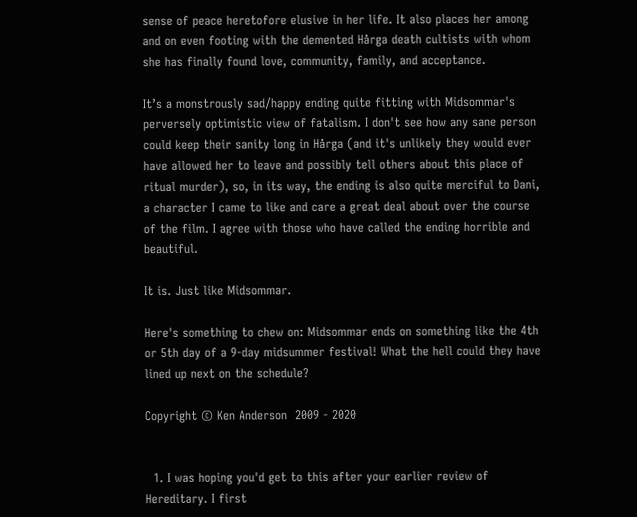sense of peace heretofore elusive in her life. It also places her among and on even footing with the demented Hårga death cultists with whom she has finally found love, community, family, and acceptance.

It’s a monstrously sad/happy ending quite fitting with Midsommar's perversely optimistic view of fatalism. I don't see how any sane person could keep their sanity long in Hårga (and it's unlikely they would ever have allowed her to leave and possibly tell others about this place of ritual murder), so, in its way, the ending is also quite merciful to Dani, a character I came to like and care a great deal about over the course of the film. I agree with those who have called the ending horrible and beautiful.

It is. Just like Midsommar.

Here's something to chew on: Midsommar ends on something like the 4th or 5th day of a 9-day midsummer festival! What the hell could they have lined up next on the schedule?

Copyright © Ken Anderson  2009 - 2020


  1. I was hoping you'd get to this after your earlier review of Hereditary. I first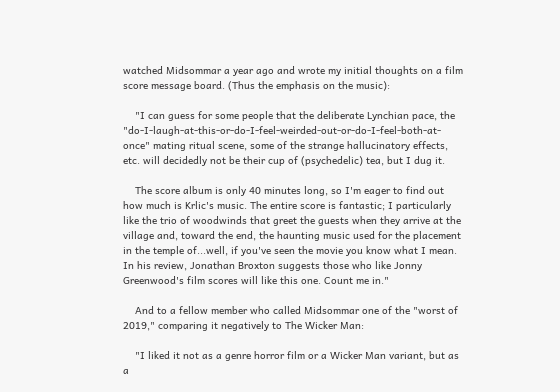watched Midsommar a year ago and wrote my initial thoughts on a film score message board. (Thus the emphasis on the music):

    "I can guess for some people that the deliberate Lynchian pace, the "do-I-laugh-at-this-or-do-I-feel-weirded-out-or-do-I-feel-both-at-once" mating ritual scene, some of the strange hallucinatory effects, etc. will decidedly not be their cup of (psychedelic) tea, but I dug it.

    The score album is only 40 minutes long, so I'm eager to find out how much is Krlic's music. The entire score is fantastic; I particularly like the trio of woodwinds that greet the guests when they arrive at the village and, toward the end, the haunting music used for the placement in the temple of...well, if you've seen the movie you know what I mean. In his review, Jonathan Broxton suggests those who like Jonny Greenwood's film scores will like this one. Count me in."

    And to a fellow member who called Midsommar one of the "worst of 2019," comparing it negatively to The Wicker Man:

    "I liked it not as a genre horror film or a Wicker Man variant, but as a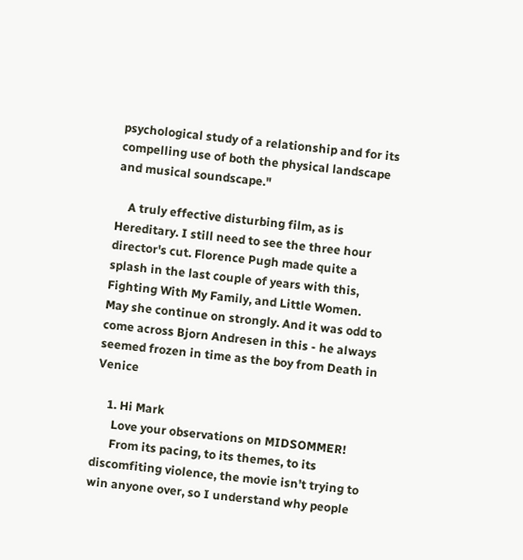psychological study of a relationship and for its compelling use of both the physical landscape and musical soundscape."

    A truly effective disturbing film, as is Hereditary. I still need to see the three hour director's cut. Florence Pugh made quite a splash in the last couple of years with this, Fighting With My Family, and Little Women. May she continue on strongly. And it was odd to come across Bjorn Andresen in this - he always seemed frozen in time as the boy from Death in Venice

    1. Hi Mark
      Love your observations on MIDSOMMER!
      From its pacing, to its themes, to its discomfiting violence, the movie isn’t trying to win anyone over, so I understand why people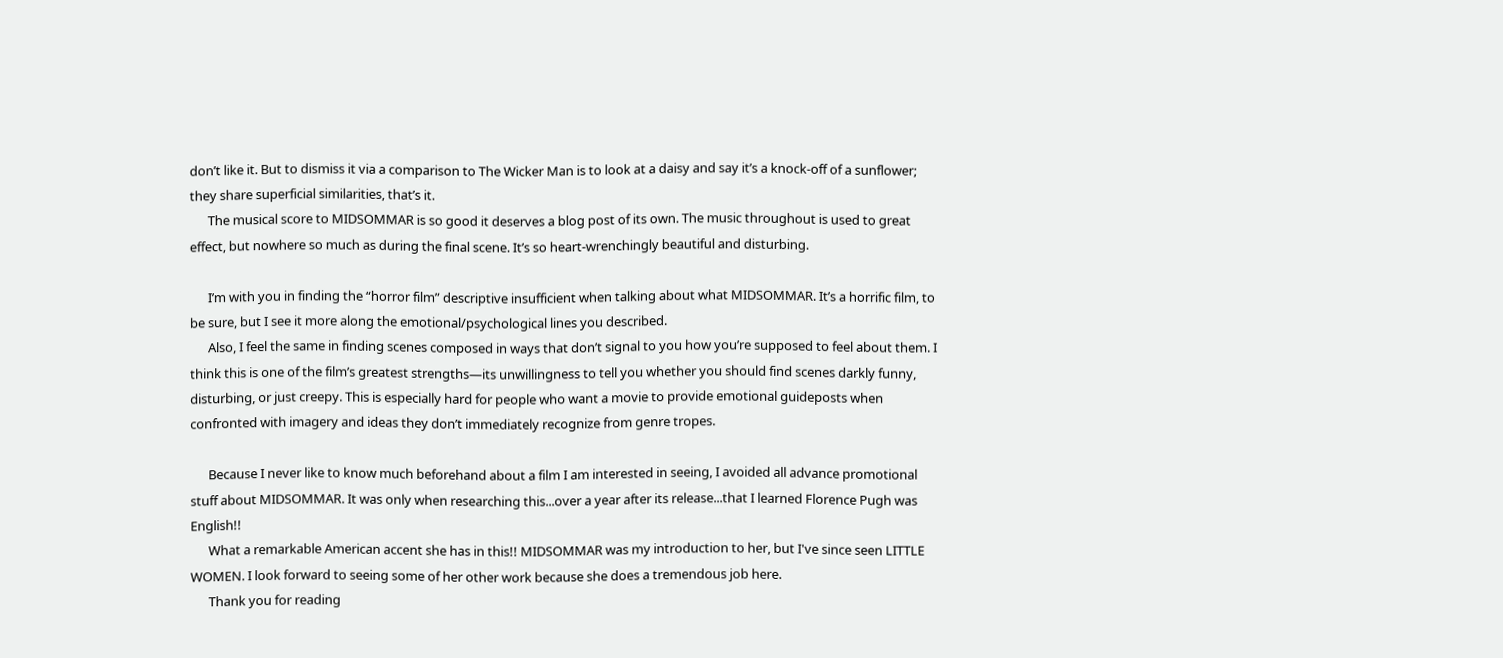don’t like it. But to dismiss it via a comparison to The Wicker Man is to look at a daisy and say it’s a knock-off of a sunflower; they share superficial similarities, that’s it.
      The musical score to MIDSOMMAR is so good it deserves a blog post of its own. The music throughout is used to great effect, but nowhere so much as during the final scene. It’s so heart-wrenchingly beautiful and disturbing.

      I’m with you in finding the “horror film” descriptive insufficient when talking about what MIDSOMMAR. It’s a horrific film, to be sure, but I see it more along the emotional/psychological lines you described.
      Also, I feel the same in finding scenes composed in ways that don’t signal to you how you’re supposed to feel about them. I think this is one of the film’s greatest strengths—its unwillingness to tell you whether you should find scenes darkly funny, disturbing, or just creepy. This is especially hard for people who want a movie to provide emotional guideposts when confronted with imagery and ideas they don’t immediately recognize from genre tropes.

      Because I never like to know much beforehand about a film I am interested in seeing, I avoided all advance promotional stuff about MIDSOMMAR. It was only when researching this...over a year after its release...that I learned Florence Pugh was English!!
      What a remarkable American accent she has in this!! MIDSOMMAR was my introduction to her, but I've since seen LITTLE WOMEN. I look forward to seeing some of her other work because she does a tremendous job here.
      Thank you for reading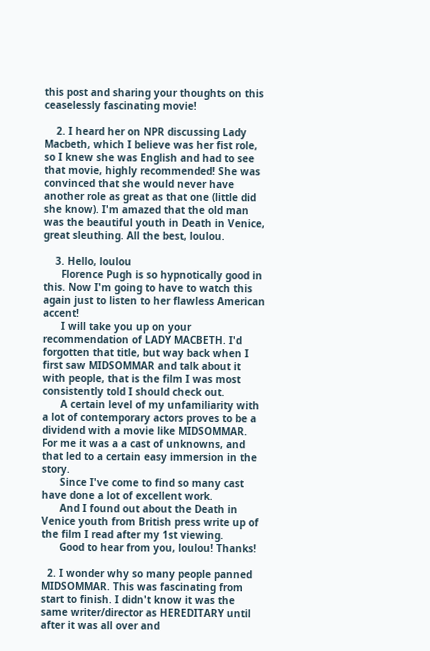this post and sharing your thoughts on this ceaselessly fascinating movie!

    2. I heard her on NPR discussing Lady Macbeth, which I believe was her fist role, so I knew she was English and had to see that movie, highly recommended! She was convinced that she would never have another role as great as that one (little did she know). I'm amazed that the old man was the beautiful youth in Death in Venice, great sleuthing. All the best, loulou.

    3. Hello, loulou
      Florence Pugh is so hypnotically good in this. Now I'm going to have to watch this again just to listen to her flawless American accent!
      I will take you up on your recommendation of LADY MACBETH. I'd forgotten that title, but way back when I first saw MIDSOMMAR and talk about it with people, that is the film I was most consistently told I should check out.
      A certain level of my unfamiliarity with a lot of contemporary actors proves to be a dividend with a movie like MIDSOMMAR. For me it was a a cast of unknowns, and that led to a certain easy immersion in the story.
      Since I've come to find so many cast have done a lot of excellent work.
      And I found out about the Death in Venice youth from British press write up of the film I read after my 1st viewing.
      Good to hear from you, loulou! Thanks!

  2. I wonder why so many people panned MIDSOMMAR. This was fascinating from start to finish. I didn't know it was the same writer/director as HEREDITARY until after it was all over and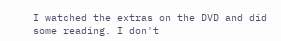I watched the extras on the DVD and did some reading. I don't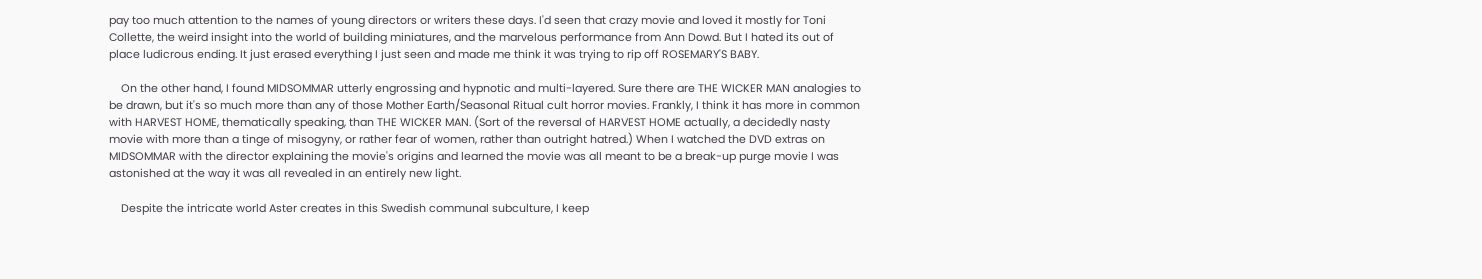pay too much attention to the names of young directors or writers these days. I'd seen that crazy movie and loved it mostly for Toni Collette, the weird insight into the world of building miniatures, and the marvelous performance from Ann Dowd. But I hated its out of place ludicrous ending. It just erased everything I just seen and made me think it was trying to rip off ROSEMARY'S BABY.

    On the other hand, I found MIDSOMMAR utterly engrossing and hypnotic and multi-layered. Sure there are THE WICKER MAN analogies to be drawn, but it's so much more than any of those Mother Earth/Seasonal Ritual cult horror movies. Frankly, I think it has more in common with HARVEST HOME, thematically speaking, than THE WICKER MAN. (Sort of the reversal of HARVEST HOME actually, a decidedly nasty movie with more than a tinge of misogyny, or rather fear of women, rather than outright hatred.) When I watched the DVD extras on MIDSOMMAR with the director explaining the movie's origins and learned the movie was all meant to be a break-up purge movie I was astonished at the way it was all revealed in an entirely new light.

    Despite the intricate world Aster creates in this Swedish communal subculture, I keep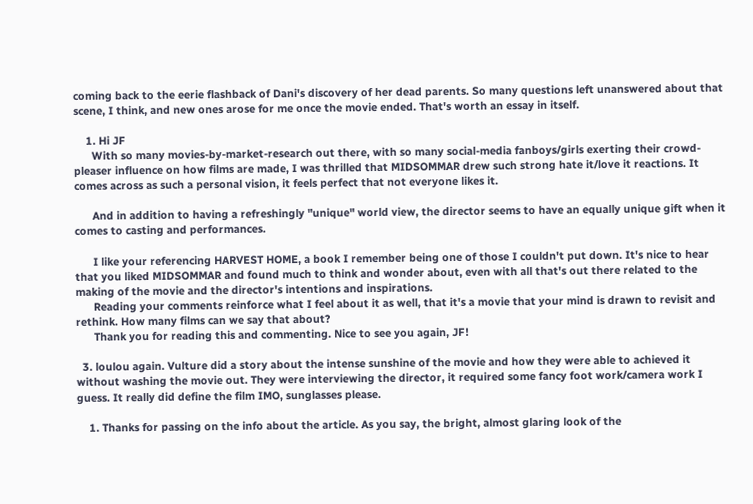coming back to the eerie flashback of Dani's discovery of her dead parents. So many questions left unanswered about that scene, I think, and new ones arose for me once the movie ended. That's worth an essay in itself.

    1. Hi JF
      With so many movies-by-market-research out there, with so many social-media fanboys/girls exerting their crowd-pleaser influence on how films are made, I was thrilled that MIDSOMMAR drew such strong hate it/love it reactions. It comes across as such a personal vision, it feels perfect that not everyone likes it.

      And in addition to having a refreshingly "unique" world view, the director seems to have an equally unique gift when it comes to casting and performances.

      I like your referencing HARVEST HOME, a book I remember being one of those I couldn't put down. It's nice to hear that you liked MIDSOMMAR and found much to think and wonder about, even with all that's out there related to the making of the movie and the director's intentions and inspirations.
      Reading your comments reinforce what I feel about it as well, that it's a movie that your mind is drawn to revisit and rethink. How many films can we say that about?
      Thank you for reading this and commenting. Nice to see you again, JF!

  3. loulou again. Vulture did a story about the intense sunshine of the movie and how they were able to achieved it without washing the movie out. They were interviewing the director, it required some fancy foot work/camera work I guess. It really did define the film IMO, sunglasses please.

    1. Thanks for passing on the info about the article. As you say, the bright, almost glaring look of the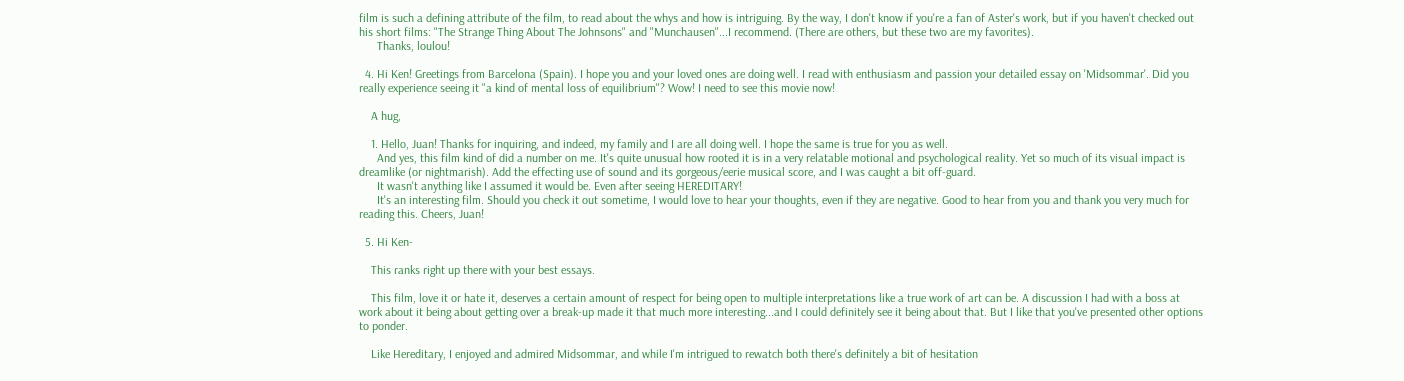film is such a defining attribute of the film, to read about the whys and how is intriguing. By the way, I don't know if you're a fan of Aster's work, but if you haven't checked out his short films: "The Strange Thing About The Johnsons" and "Munchausen"...I recommend. (There are others, but these two are my favorites).
      Thanks, loulou!

  4. Hi Ken! Greetings from Barcelona (Spain). I hope you and your loved ones are doing well. I read with enthusiasm and passion your detailed essay on 'Midsommar'. Did you really experience seeing it "a kind of mental loss of equilibrium"? Wow! I need to see this movie now!

    A hug,

    1. Hello, Juan! Thanks for inquiring, and indeed, my family and I are all doing well. I hope the same is true for you as well.
      And yes, this film kind of did a number on me. It's quite unusual how rooted it is in a very relatable motional and psychological reality. Yet so much of its visual impact is dreamlike (or nightmarish). Add the effecting use of sound and its gorgeous/eerie musical score, and I was caught a bit off-guard.
      It wasn't anything like I assumed it would be. Even after seeing HEREDITARY!
      It's an interesting film. Should you check it out sometime, I would love to hear your thoughts, even if they are negative. Good to hear from you and thank you very much for reading this. Cheers, Juan!

  5. Hi Ken-

    This ranks right up there with your best essays.

    This film, love it or hate it, deserves a certain amount of respect for being open to multiple interpretations like a true work of art can be. A discussion I had with a boss at work about it being about getting over a break-up made it that much more interesting...and I could definitely see it being about that. But I like that you've presented other options to ponder.

    Like Hereditary, I enjoyed and admired Midsommar, and while I'm intrigued to rewatch both there's definitely a bit of hesitation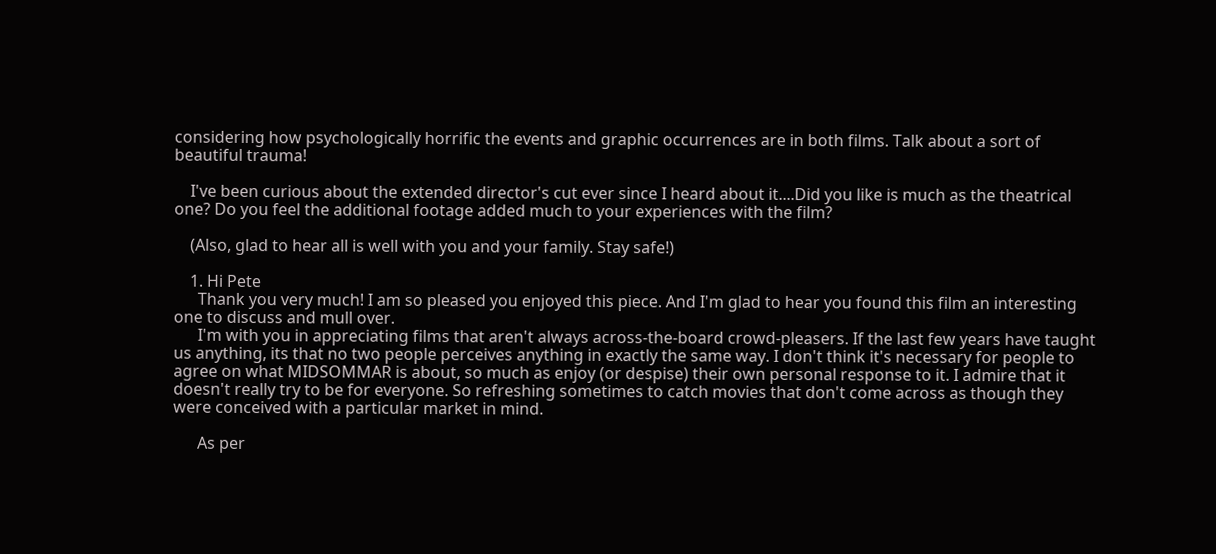considering how psychologically horrific the events and graphic occurrences are in both films. Talk about a sort of beautiful trauma!

    I've been curious about the extended director's cut ever since I heard about it....Did you like is much as the theatrical one? Do you feel the additional footage added much to your experiences with the film?

    (Also, glad to hear all is well with you and your family. Stay safe!)

    1. Hi Pete
      Thank you very much! I am so pleased you enjoyed this piece. And I'm glad to hear you found this film an interesting one to discuss and mull over.
      I'm with you in appreciating films that aren't always across-the-board crowd-pleasers. If the last few years have taught us anything, its that no two people perceives anything in exactly the same way. I don't think it's necessary for people to agree on what MIDSOMMAR is about, so much as enjoy (or despise) their own personal response to it. I admire that it doesn't really try to be for everyone. So refreshing sometimes to catch movies that don't come across as though they were conceived with a particular market in mind.

      As per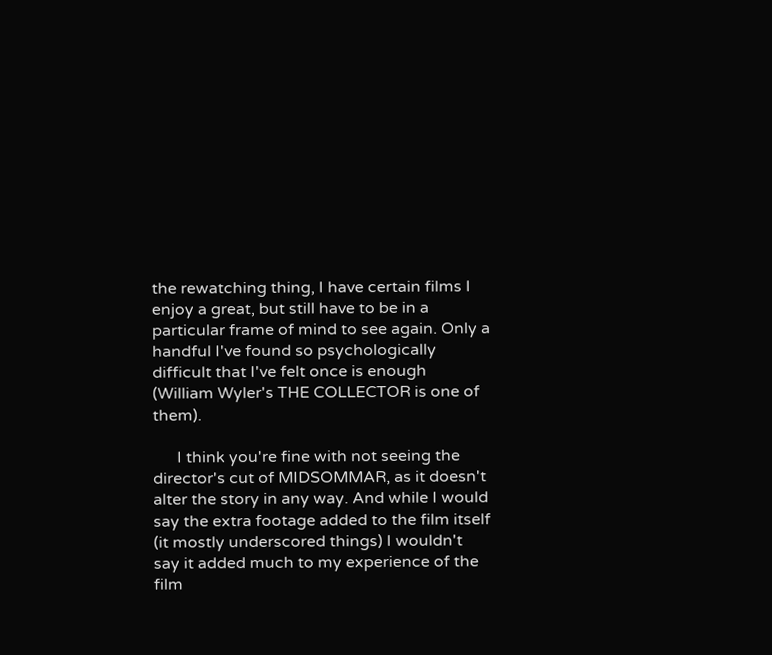the rewatching thing, I have certain films I enjoy a great, but still have to be in a particular frame of mind to see again. Only a handful I've found so psychologically difficult that I've felt once is enough (William Wyler's THE COLLECTOR is one of them).

      I think you're fine with not seeing the director's cut of MIDSOMMAR, as it doesn't alter the story in any way. And while I would say the extra footage added to the film itself (it mostly underscored things) I wouldn't say it added much to my experience of the film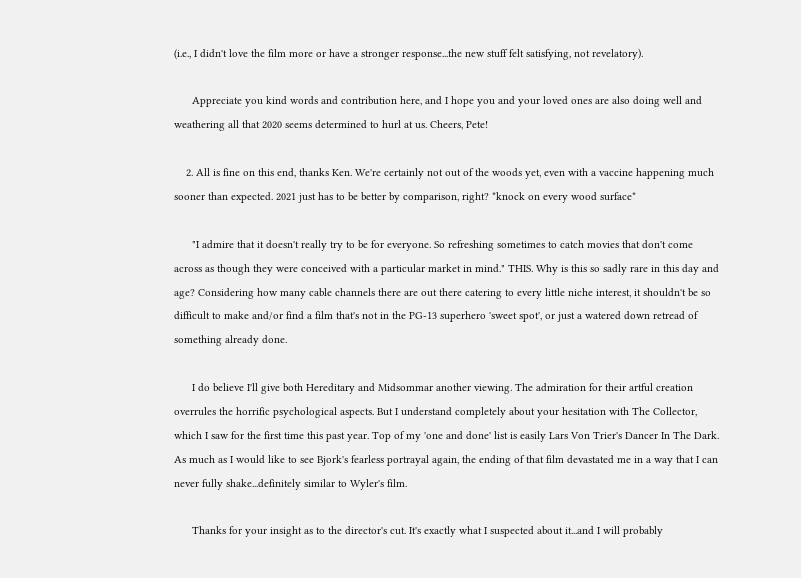(i.e., I didn't love the film more or have a stronger response...the new stuff felt satisfying, not revelatory).

      Appreciate you kind words and contribution here, and I hope you and your loved ones are also doing well and weathering all that 2020 seems determined to hurl at us. Cheers, Pete!

    2. All is fine on this end, thanks Ken. We're certainly not out of the woods yet, even with a vaccine happening much sooner than expected. 2021 just has to be better by comparison, right? *knock on every wood surface*

      "I admire that it doesn't really try to be for everyone. So refreshing sometimes to catch movies that don't come across as though they were conceived with a particular market in mind." THIS. Why is this so sadly rare in this day and age? Considering how many cable channels there are out there catering to every little niche interest, it shouldn't be so difficult to make and/or find a film that's not in the PG-13 superhero 'sweet spot', or just a watered down retread of something already done.

      I do believe I'll give both Hereditary and Midsommar another viewing. The admiration for their artful creation overrules the horrific psychological aspects. But I understand completely about your hesitation with The Collector, which I saw for the first time this past year. Top of my 'one and done' list is easily Lars Von Trier's Dancer In The Dark. As much as I would like to see Bjork's fearless portrayal again, the ending of that film devastated me in a way that I can never fully shake...definitely similar to Wyler's film.

      Thanks for your insight as to the director's cut. It's exactly what I suspected about it...and I will probably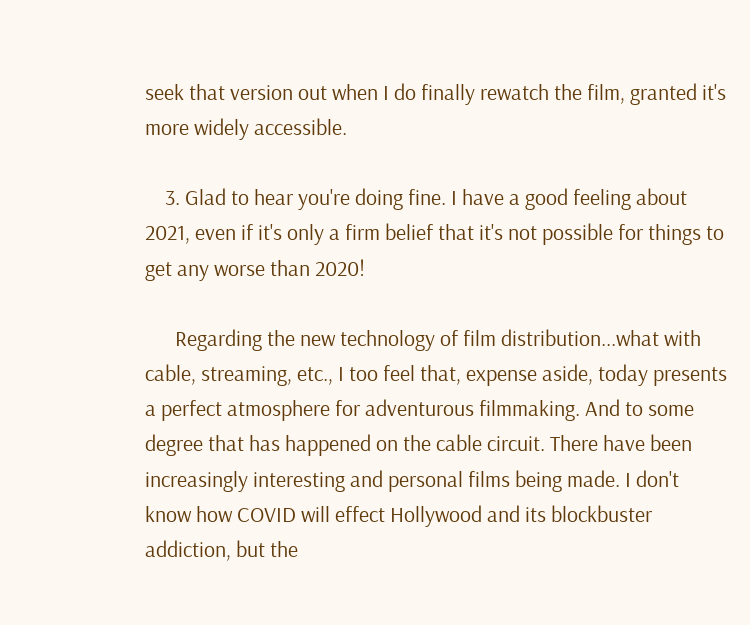seek that version out when I do finally rewatch the film, granted it's more widely accessible.

    3. Glad to hear you're doing fine. I have a good feeling about 2021, even if it's only a firm belief that it's not possible for things to get any worse than 2020!

      Regarding the new technology of film distribution...what with cable, streaming, etc., I too feel that, expense aside, today presents a perfect atmosphere for adventurous filmmaking. And to some degree that has happened on the cable circuit. There have been increasingly interesting and personal films being made. I don't know how COVID will effect Hollywood and its blockbuster addiction, but the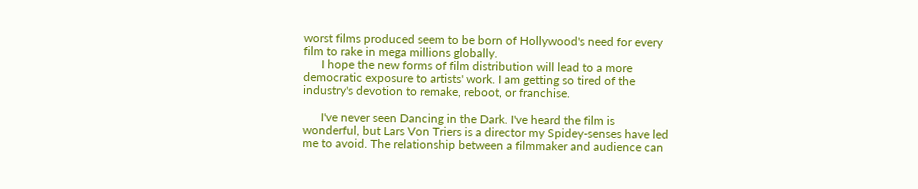worst films produced seem to be born of Hollywood's need for every film to rake in mega millions globally.
      I hope the new forms of film distribution will lead to a more democratic exposure to artists' work. I am getting so tired of the industry's devotion to remake, reboot, or franchise.

      I've never seen Dancing in the Dark. I've heard the film is wonderful, but Lars Von Triers is a director my Spidey-senses have led me to avoid. The relationship between a filmmaker and audience can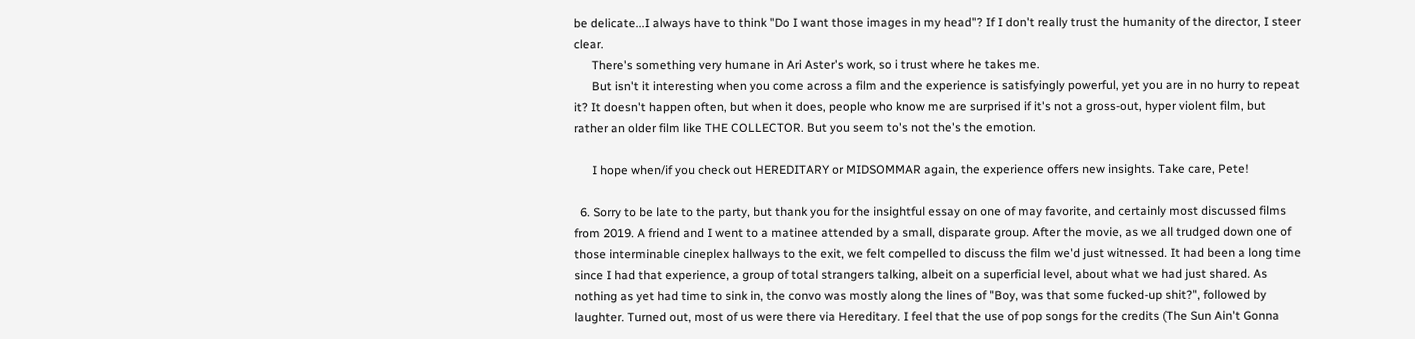be delicate...I always have to think "Do I want those images in my head"? If I don't really trust the humanity of the director, I steer clear.
      There's something very humane in Ari Aster's work, so i trust where he takes me.
      But isn't it interesting when you come across a film and the experience is satisfyingly powerful, yet you are in no hurry to repeat it? It doesn't happen often, but when it does, people who know me are surprised if it's not a gross-out, hyper violent film, but rather an older film like THE COLLECTOR. But you seem to's not the's the emotion.

      I hope when/if you check out HEREDITARY or MIDSOMMAR again, the experience offers new insights. Take care, Pete!

  6. Sorry to be late to the party, but thank you for the insightful essay on one of may favorite, and certainly most discussed films from 2019. A friend and I went to a matinee attended by a small, disparate group. After the movie, as we all trudged down one of those interminable cineplex hallways to the exit, we felt compelled to discuss the film we'd just witnessed. It had been a long time since I had that experience, a group of total strangers talking, albeit on a superficial level, about what we had just shared. As nothing as yet had time to sink in, the convo was mostly along the lines of "Boy, was that some fucked-up shit?", followed by laughter. Turned out, most of us were there via Hereditary. I feel that the use of pop songs for the credits (The Sun Ain't Gonna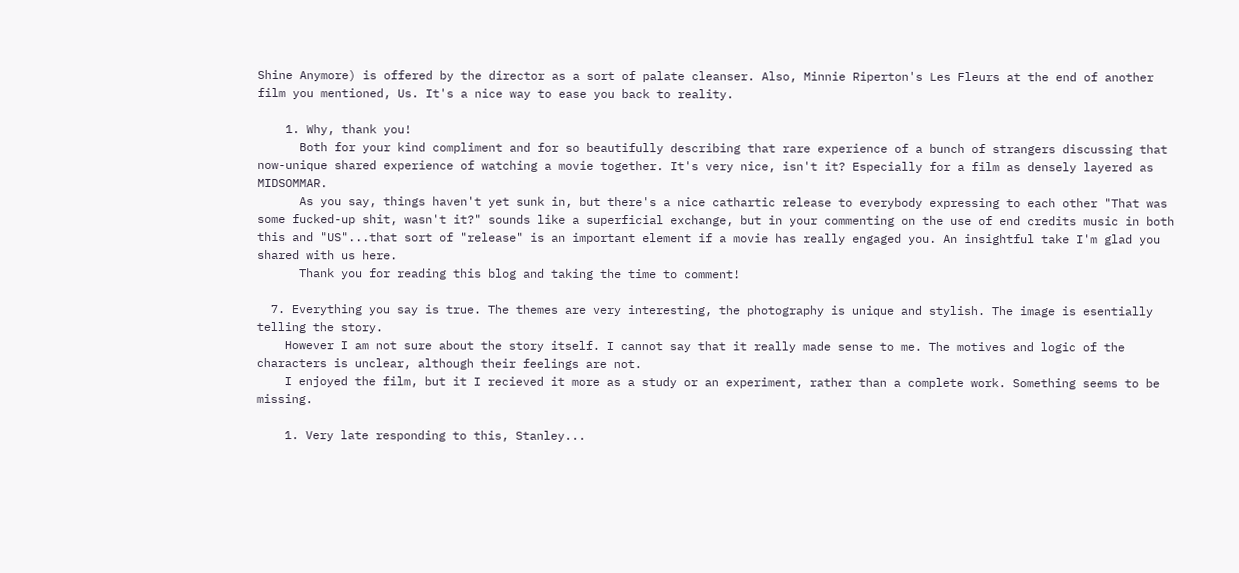Shine Anymore) is offered by the director as a sort of palate cleanser. Also, Minnie Riperton's Les Fleurs at the end of another film you mentioned, Us. It's a nice way to ease you back to reality.

    1. Why, thank you!
      Both for your kind compliment and for so beautifully describing that rare experience of a bunch of strangers discussing that now-unique shared experience of watching a movie together. It's very nice, isn't it? Especially for a film as densely layered as MIDSOMMAR.
      As you say, things haven't yet sunk in, but there's a nice cathartic release to everybody expressing to each other "That was some fucked-up shit, wasn't it?" sounds like a superficial exchange, but in your commenting on the use of end credits music in both this and "US"...that sort of "release" is an important element if a movie has really engaged you. An insightful take I'm glad you shared with us here.
      Thank you for reading this blog and taking the time to comment!

  7. Everything you say is true. The themes are very interesting, the photography is unique and stylish. The image is esentially telling the story.
    However I am not sure about the story itself. I cannot say that it really made sense to me. The motives and logic of the characters is unclear, although their feelings are not.
    I enjoyed the film, but it I recieved it more as a study or an experiment, rather than a complete work. Something seems to be missing.

    1. Very late responding to this, Stanley...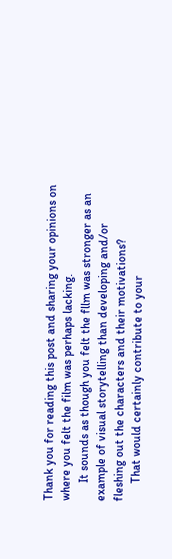Thank you for reading this post and sharing your opinions on where you felt the film was perhaps lacking.
      It sounds as though you felt the fllm was stronger as an example of visual storytelling than developing and/or fleshing out the characters and their motivations?
      That would certainly contribute to your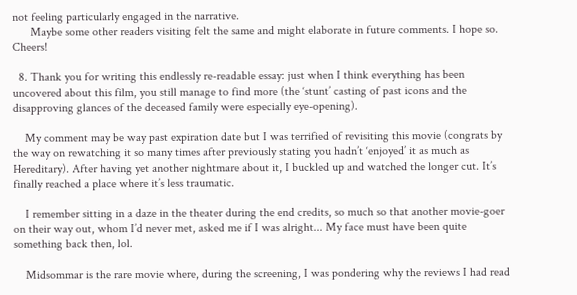not feeling particularly engaged in the narrative.
      Maybe some other readers visiting felt the same and might elaborate in future comments. I hope so. Cheers!

  8. Thank you for writing this endlessly re-readable essay: just when I think everything has been uncovered about this film, you still manage to find more (the ‘stunt’ casting of past icons and the disapproving glances of the deceased family were especially eye-opening).

    My comment may be way past expiration date but I was terrified of revisiting this movie (congrats by the way on rewatching it so many times after previously stating you hadn’t ‘enjoyed’ it as much as Hereditary). After having yet another nightmare about it, I buckled up and watched the longer cut. It’s finally reached a place where it’s less traumatic.

    I remember sitting in a daze in the theater during the end credits, so much so that another movie-goer on their way out, whom I’d never met, asked me if I was alright... My face must have been quite something back then, lol.

    Midsommar is the rare movie where, during the screening, I was pondering why the reviews I had read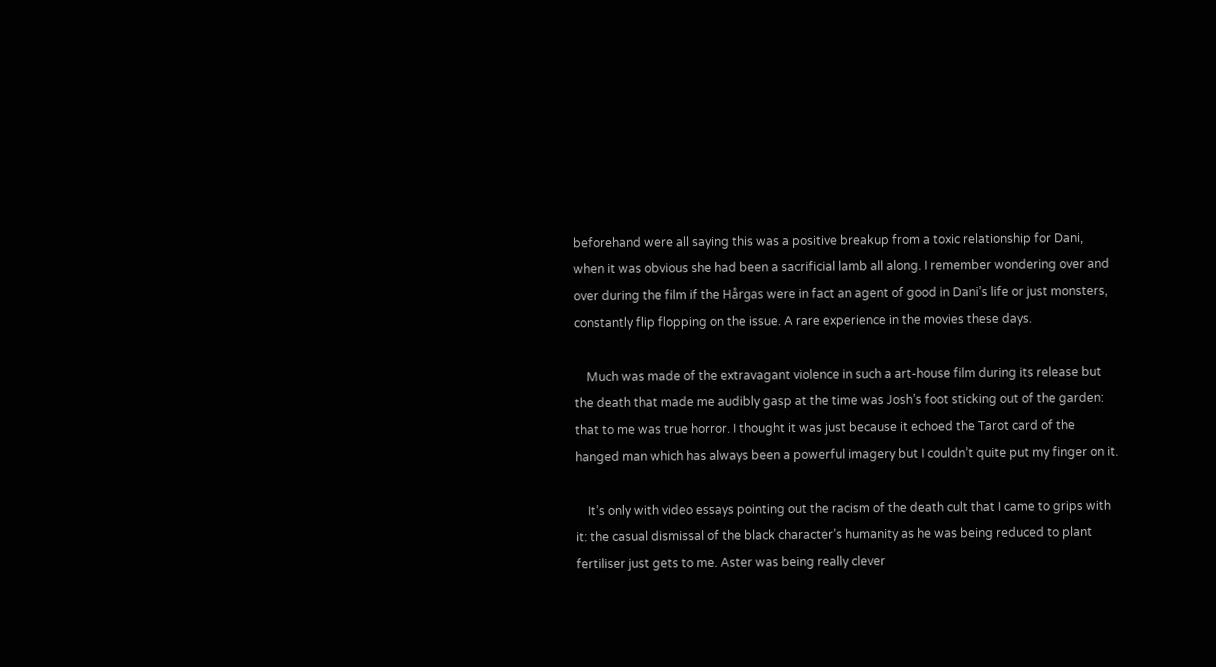beforehand were all saying this was a positive breakup from a toxic relationship for Dani, when it was obvious she had been a sacrificial lamb all along. I remember wondering over and over during the film if the Hårgas were in fact an agent of good in Dani’s life or just monsters, constantly flip flopping on the issue. A rare experience in the movies these days.

    Much was made of the extravagant violence in such a art-house film during its release but the death that made me audibly gasp at the time was Josh’s foot sticking out of the garden: that to me was true horror. I thought it was just because it echoed the Tarot card of the hanged man which has always been a powerful imagery but I couldn’t quite put my finger on it.

    It’s only with video essays pointing out the racism of the death cult that I came to grips with it: the casual dismissal of the black character’s humanity as he was being reduced to plant fertiliser just gets to me. Aster was being really clever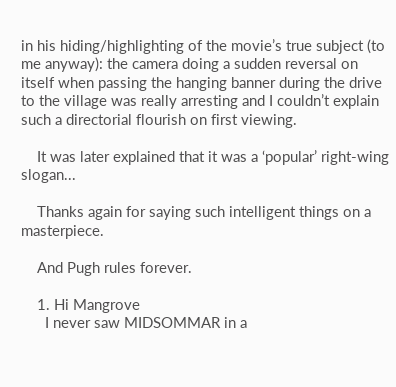in his hiding/highlighting of the movie’s true subject (to me anyway): the camera doing a sudden reversal on itself when passing the hanging banner during the drive to the village was really arresting and I couldn’t explain such a directorial flourish on first viewing.

    It was later explained that it was a ‘popular’ right-wing slogan...

    Thanks again for saying such intelligent things on a masterpiece.

    And Pugh rules forever.

    1. Hi Mangrove
      I never saw MIDSOMMAR in a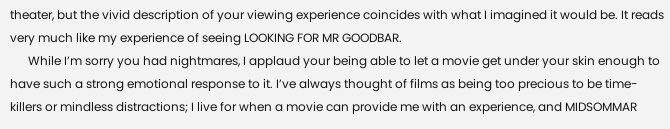theater, but the vivid description of your viewing experience coincides with what I imagined it would be. It reads very much like my experience of seeing LOOKING FOR MR GOODBAR.
      While I’m sorry you had nightmares, I applaud your being able to let a movie get under your skin enough to have such a strong emotional response to it. I’ve always thought of films as being too precious to be time-killers or mindless distractions; I live for when a movie can provide me with an experience, and MIDSOMMAR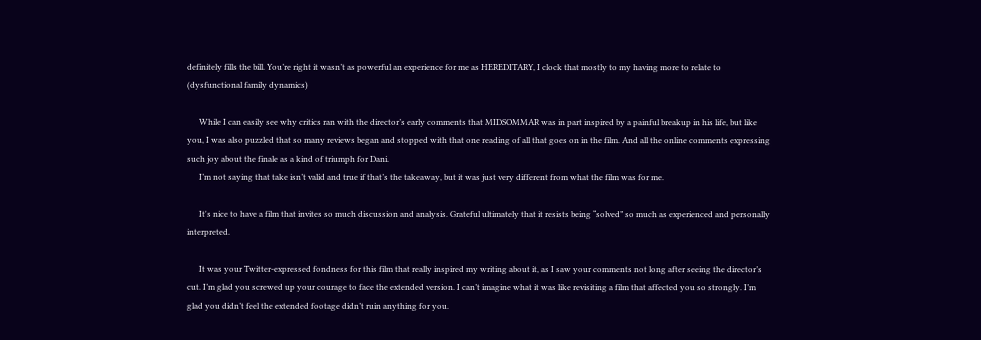definitely fills the bill. You’re right it wasn’t as powerful an experience for me as HEREDITARY, I clock that mostly to my having more to relate to (dysfunctional family dynamics)

      While I can easily see why critics ran with the director’s early comments that MIDSOMMAR was in part inspired by a painful breakup in his life, but like you, I was also puzzled that so many reviews began and stopped with that one reading of all that goes on in the film. And all the online comments expressing such joy about the finale as a kind of triumph for Dani.
      I’m not saying that take isn’t valid and true if that’s the takeaway, but it was just very different from what the film was for me.

      It's nice to have a film that invites so much discussion and analysis. Grateful ultimately that it resists being “solved” so much as experienced and personally interpreted.

      It was your Twitter-expressed fondness for this film that really inspired my writing about it, as I saw your comments not long after seeing the director’s cut. I’m glad you screwed up your courage to face the extended version. I can’t imagine what it was like revisiting a film that affected you so strongly. I’m glad you didn’t feel the extended footage didn’t ruin anything for you.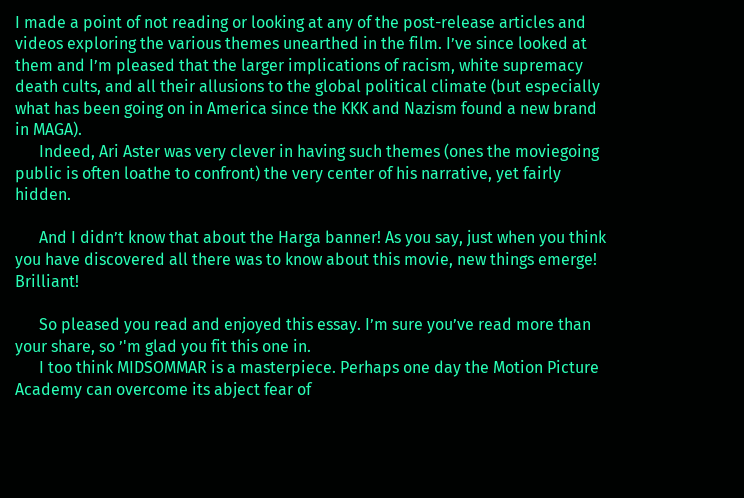I made a point of not reading or looking at any of the post-release articles and videos exploring the various themes unearthed in the film. I’ve since looked at them and I’m pleased that the larger implications of racism, white supremacy death cults, and all their allusions to the global political climate (but especially what has been going on in America since the KKK and Nazism found a new brand in MAGA).
      Indeed, Ari Aster was very clever in having such themes (ones the moviegoing public is often loathe to confront) the very center of his narrative, yet fairly hidden.

      And I didn’t know that about the Harga banner! As you say, just when you think you have discovered all there was to know about this movie, new things emerge! Brilliant!

      So pleased you read and enjoyed this essay. I’m sure you’ve read more than your share, so ’'m glad you fit this one in.
      I too think MIDSOMMAR is a masterpiece. Perhaps one day the Motion Picture Academy can overcome its abject fear of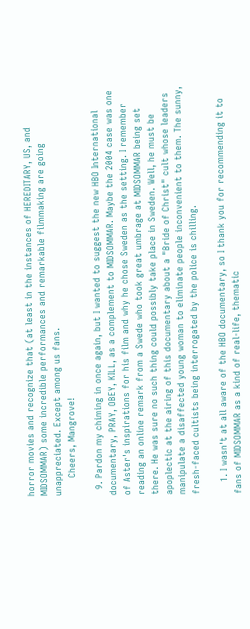horror movies and recognize that (at least in the instances of HEREDITARY, US, and MIDSOMMAR) some incredible performances and remarkable filmmaking are going unappreciated. Except among us fans.
      Cheers, Mangrove!

  9. Pardon my chiming in once again, but I wanted to suggest the new HBO International documentary, PRAY, OBEY, KILL, as a complement to MIDSOMMAR. Maybe the 2004 case was one of Aster's inspirations for his film and why he chose Sweden as the setting. I remember reading an online remark from a Swede who took great umbrage at MIDSOMMAR being set there. He was sure no such thing could possibly take place in Sweden. Well, he must be apoplectic at the airing of this documentary about a "Bride of Christ" cult whose leaders manipulate a disaffected young woman to eliminate people inconvenient to them. The sunny, fresh-faced cultists being interrogated by the police is chilling.

    1. I wasn't at all aware of the HBO documentary, so I thank you for recommending it to fans of MIDSOMMAR as a kind of real-life, thematic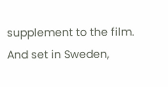supplement to the film. And set in Sweden,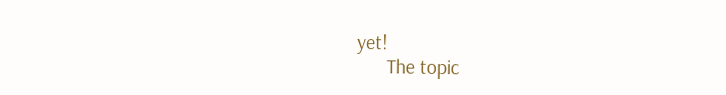yet!
      The topic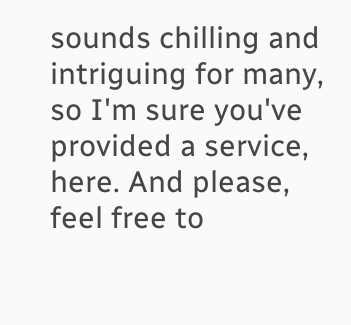sounds chilling and intriguing for many, so I'm sure you've provided a service, here. And please, feel free to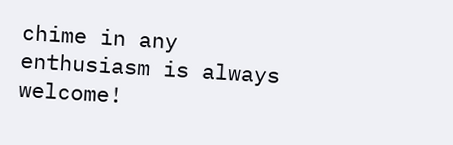chime in any enthusiasm is always welcome!